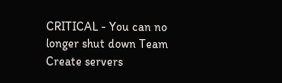CRITICAL - You can no longer shut down Team Create servers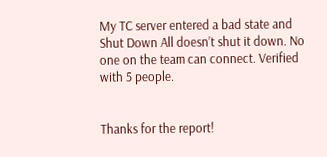My TC server entered a bad state and Shut Down All doesn’t shut it down. No one on the team can connect. Verified with 5 people.


Thanks for the report!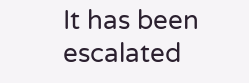It has been escalated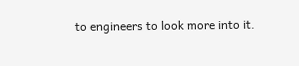to engineers to look more into it.